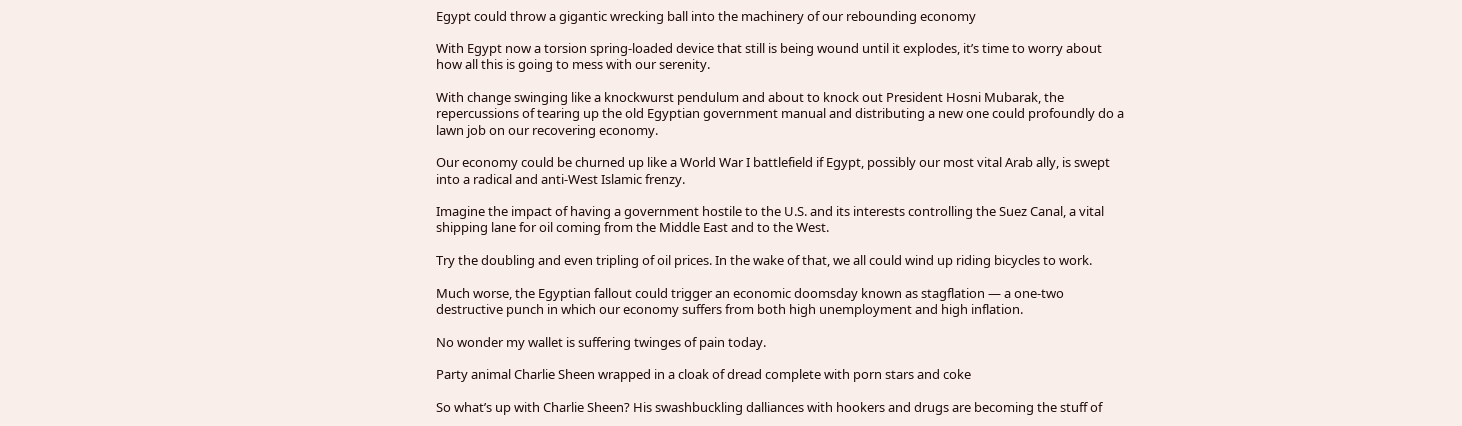Egypt could throw a gigantic wrecking ball into the machinery of our rebounding economy

With Egypt now a torsion spring-loaded device that still is being wound until it explodes, it’s time to worry about how all this is going to mess with our serenity.

With change swinging like a knockwurst pendulum and about to knock out President Hosni Mubarak, the repercussions of tearing up the old Egyptian government manual and distributing a new one could profoundly do a lawn job on our recovering economy.

Our economy could be churned up like a World War I battlefield if Egypt, possibly our most vital Arab ally, is swept into a radical and anti-West Islamic frenzy.

Imagine the impact of having a government hostile to the U.S. and its interests controlling the Suez Canal, a vital shipping lane for oil coming from the Middle East and to the West.

Try the doubling and even tripling of oil prices. In the wake of that, we all could wind up riding bicycles to work.

Much worse, the Egyptian fallout could trigger an economic doomsday known as stagflation — a one-two destructive punch in which our economy suffers from both high unemployment and high inflation.

No wonder my wallet is suffering twinges of pain today.

Party animal Charlie Sheen wrapped in a cloak of dread complete with porn stars and coke

So what’s up with Charlie Sheen? His swashbuckling dalliances with hookers and drugs are becoming the stuff of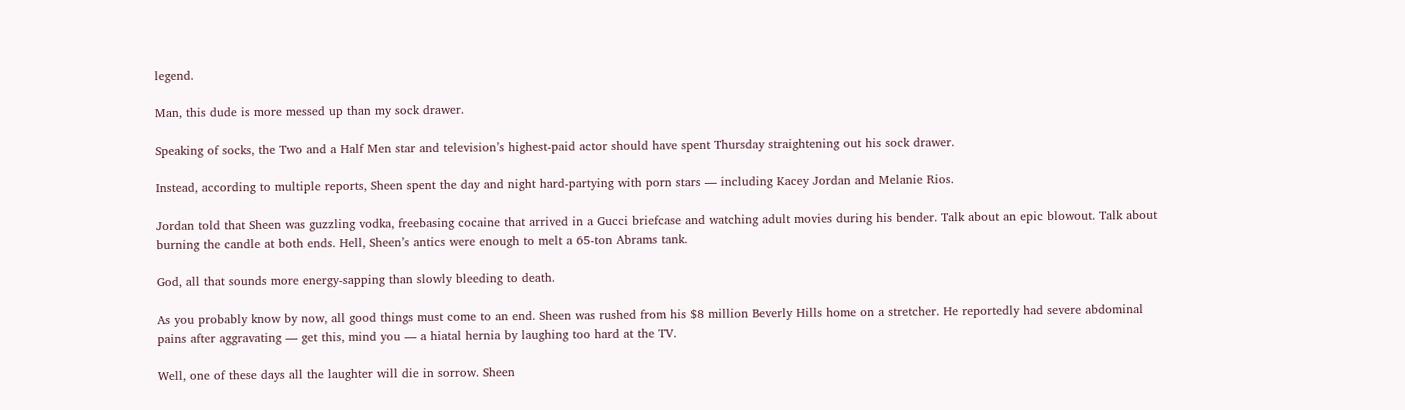legend.

Man, this dude is more messed up than my sock drawer.

Speaking of socks, the Two and a Half Men star and television’s highest-paid actor should have spent Thursday straightening out his sock drawer.

Instead, according to multiple reports, Sheen spent the day and night hard-partying with porn stars — including Kacey Jordan and Melanie Rios.

Jordan told that Sheen was guzzling vodka, freebasing cocaine that arrived in a Gucci briefcase and watching adult movies during his bender. Talk about an epic blowout. Talk about burning the candle at both ends. Hell, Sheen’s antics were enough to melt a 65-ton Abrams tank.

God, all that sounds more energy-sapping than slowly bleeding to death.

As you probably know by now, all good things must come to an end. Sheen was rushed from his $8 million Beverly Hills home on a stretcher. He reportedly had severe abdominal pains after aggravating — get this, mind you — a hiatal hernia by laughing too hard at the TV.

Well, one of these days all the laughter will die in sorrow. Sheen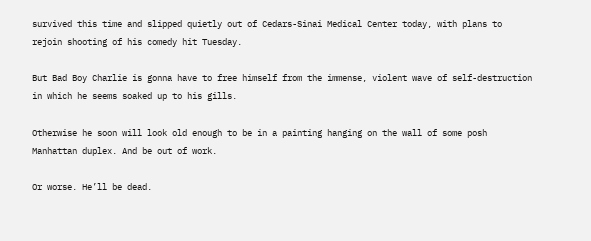survived this time and slipped quietly out of Cedars-Sinai Medical Center today, with plans to rejoin shooting of his comedy hit Tuesday.

But Bad Boy Charlie is gonna have to free himself from the immense, violent wave of self-destruction in which he seems soaked up to his gills.

Otherwise he soon will look old enough to be in a painting hanging on the wall of some posh Manhattan duplex. And be out of work.

Or worse. He’ll be dead.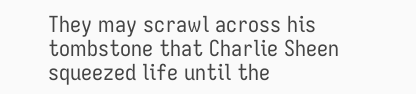They may scrawl across his tombstone that Charlie Sheen squeezed life until the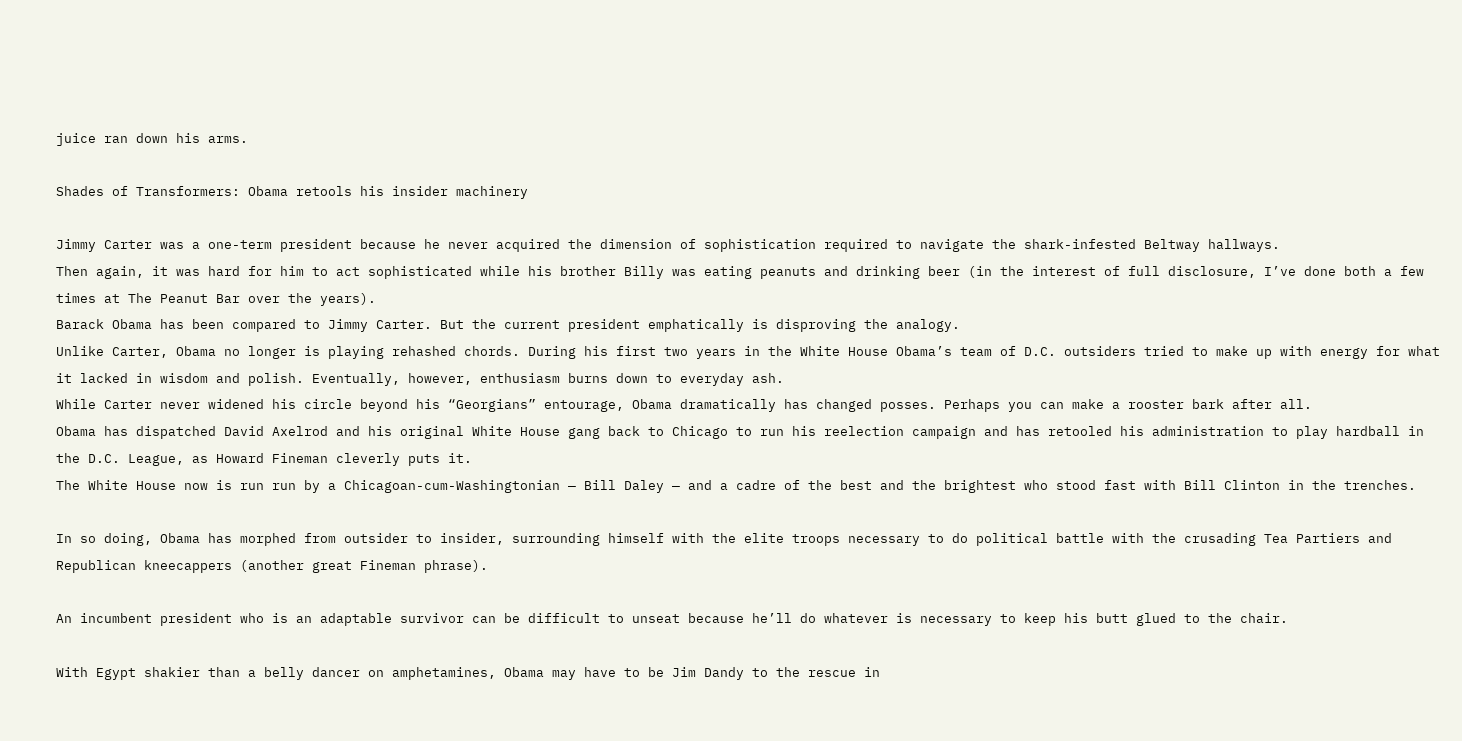juice ran down his arms.

Shades of Transformers: Obama retools his insider machinery

Jimmy Carter was a one-term president because he never acquired the dimension of sophistication required to navigate the shark-infested Beltway hallways.
Then again, it was hard for him to act sophisticated while his brother Billy was eating peanuts and drinking beer (in the interest of full disclosure, I’ve done both a few times at The Peanut Bar over the years).
Barack Obama has been compared to Jimmy Carter. But the current president emphatically is disproving the analogy.
Unlike Carter, Obama no longer is playing rehashed chords. During his first two years in the White House Obama’s team of D.C. outsiders tried to make up with energy for what it lacked in wisdom and polish. Eventually, however, enthusiasm burns down to everyday ash.
While Carter never widened his circle beyond his “Georgians” entourage, Obama dramatically has changed posses. Perhaps you can make a rooster bark after all.
Obama has dispatched David Axelrod and his original White House gang back to Chicago to run his reelection campaign and has retooled his administration to play hardball in the D.C. League, as Howard Fineman cleverly puts it.
The White House now is run run by a Chicagoan-cum-Washingtonian — Bill Daley — and a cadre of the best and the brightest who stood fast with Bill Clinton in the trenches.

In so doing, Obama has morphed from outsider to insider, surrounding himself with the elite troops necessary to do political battle with the crusading Tea Partiers and Republican kneecappers (another great Fineman phrase).

An incumbent president who is an adaptable survivor can be difficult to unseat because he’ll do whatever is necessary to keep his butt glued to the chair.

With Egypt shakier than a belly dancer on amphetamines, Obama may have to be Jim Dandy to the rescue in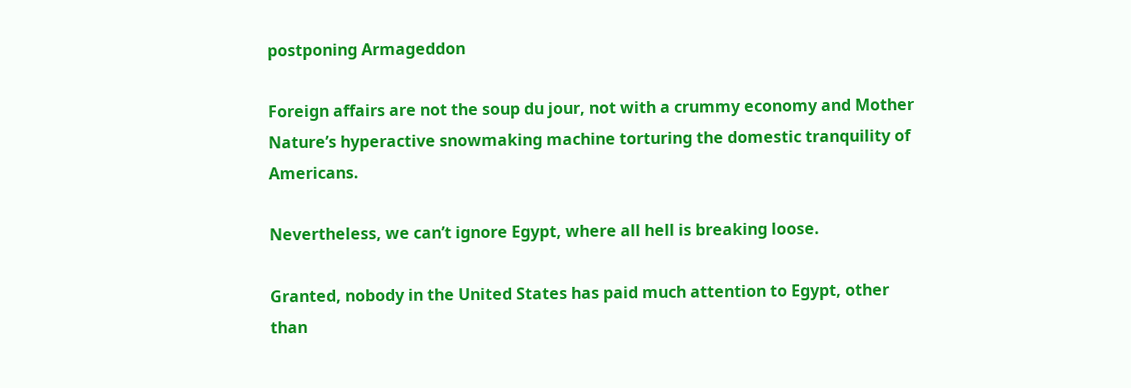postponing Armageddon

Foreign affairs are not the soup du jour, not with a crummy economy and Mother Nature’s hyperactive snowmaking machine torturing the domestic tranquility of Americans.

Nevertheless, we can’t ignore Egypt, where all hell is breaking loose.

Granted, nobody in the United States has paid much attention to Egypt, other than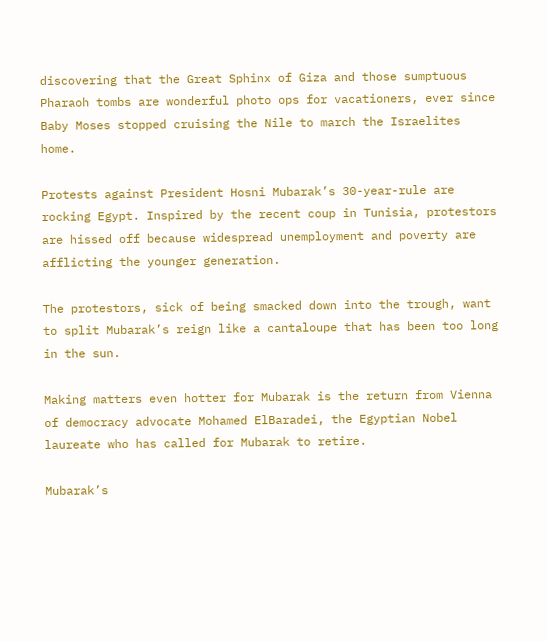discovering that the Great Sphinx of Giza and those sumptuous Pharaoh tombs are wonderful photo ops for vacationers, ever since Baby Moses stopped cruising the Nile to march the Israelites home.

Protests against President Hosni Mubarak’s 30-year-rule are rocking Egypt. Inspired by the recent coup in Tunisia, protestors are hissed off because widespread unemployment and poverty are afflicting the younger generation.

The protestors, sick of being smacked down into the trough, want to split Mubarak’s reign like a cantaloupe that has been too long in the sun.

Making matters even hotter for Mubarak is the return from Vienna of democracy advocate Mohamed ElBaradei, the Egyptian Nobel laureate who has called for Mubarak to retire.

Mubarak’s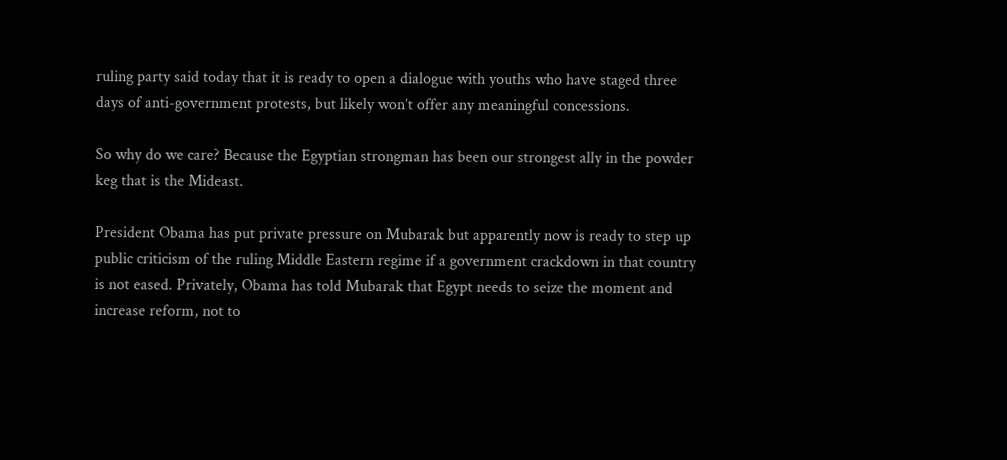ruling party said today that it is ready to open a dialogue with youths who have staged three days of anti-government protests, but likely won’t offer any meaningful concessions.

So why do we care? Because the Egyptian strongman has been our strongest ally in the powder keg that is the Mideast.

President Obama has put private pressure on Mubarak but apparently now is ready to step up public criticism of the ruling Middle Eastern regime if a government crackdown in that country is not eased. Privately, Obama has told Mubarak that Egypt needs to seize the moment and increase reform, not to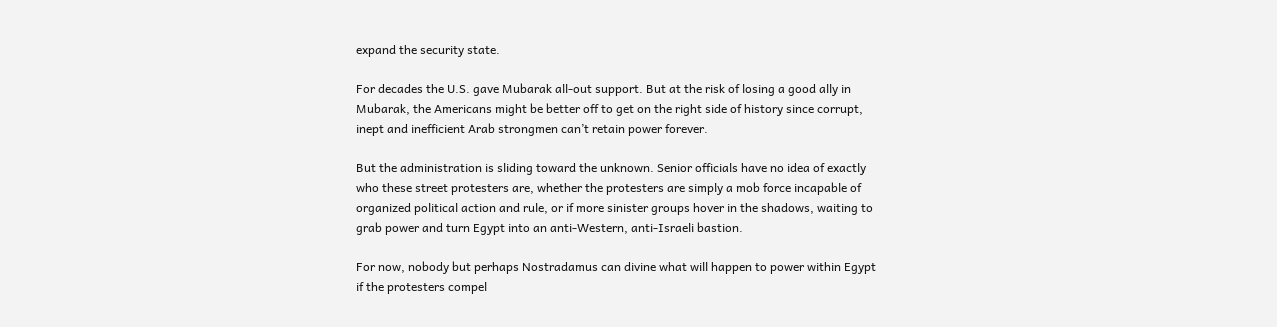expand the security state.

For decades the U.S. gave Mubarak all-out support. But at the risk of losing a good ally in Mubarak, the Americans might be better off to get on the right side of history since corrupt, inept and inefficient Arab strongmen can’t retain power forever.

But the administration is sliding toward the unknown. Senior officials have no idea of exactly who these street protesters are, whether the protesters are simply a mob force incapable of organized political action and rule, or if more sinister groups hover in the shadows, waiting to grab power and turn Egypt into an anti-Western, anti-Israeli bastion.

For now, nobody but perhaps Nostradamus can divine what will happen to power within Egypt if the protesters compel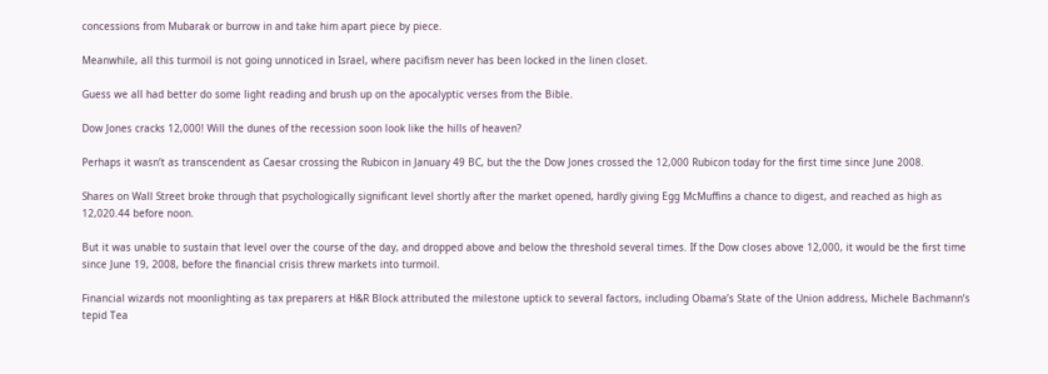concessions from Mubarak or burrow in and take him apart piece by piece.

Meanwhile, all this turmoil is not going unnoticed in Israel, where pacifism never has been locked in the linen closet.

Guess we all had better do some light reading and brush up on the apocalyptic verses from the Bible.

Dow Jones cracks 12,000! Will the dunes of the recession soon look like the hills of heaven?

Perhaps it wasn’t as transcendent as Caesar crossing the Rubicon in January 49 BC, but the the Dow Jones crossed the 12,000 Rubicon today for the first time since June 2008.

Shares on Wall Street broke through that psychologically significant level shortly after the market opened, hardly giving Egg McMuffins a chance to digest, and reached as high as 12,020.44 before noon.

But it was unable to sustain that level over the course of the day, and dropped above and below the threshold several times. If the Dow closes above 12,000, it would be the first time since June 19, 2008, before the financial crisis threw markets into turmoil.

Financial wizards not moonlighting as tax preparers at H&R Block attributed the milestone uptick to several factors, including Obama’s State of the Union address, Michele Bachmann’s tepid Tea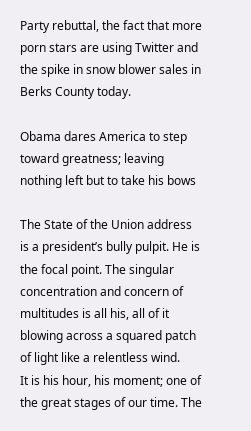Party rebuttal, the fact that more porn stars are using Twitter and the spike in snow blower sales in Berks County today.

Obama dares America to step toward greatness; leaving nothing left but to take his bows

The State of the Union address is a president’s bully pulpit. He is the focal point. The singular concentration and concern of multitudes is all his, all of it blowing across a squared patch of light like a relentless wind.
It is his hour, his moment; one of the great stages of our time. The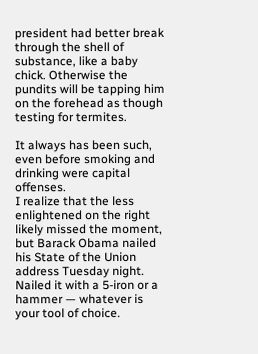president had better break through the shell of substance, like a baby chick. Otherwise the pundits will be tapping him on the forehead as though testing for termites.

It always has been such, even before smoking and drinking were capital offenses.
I realize that the less enlightened on the right likely missed the moment, but Barack Obama nailed his State of the Union address Tuesday night. Nailed it with a 5-iron or a hammer — whatever is your tool of choice.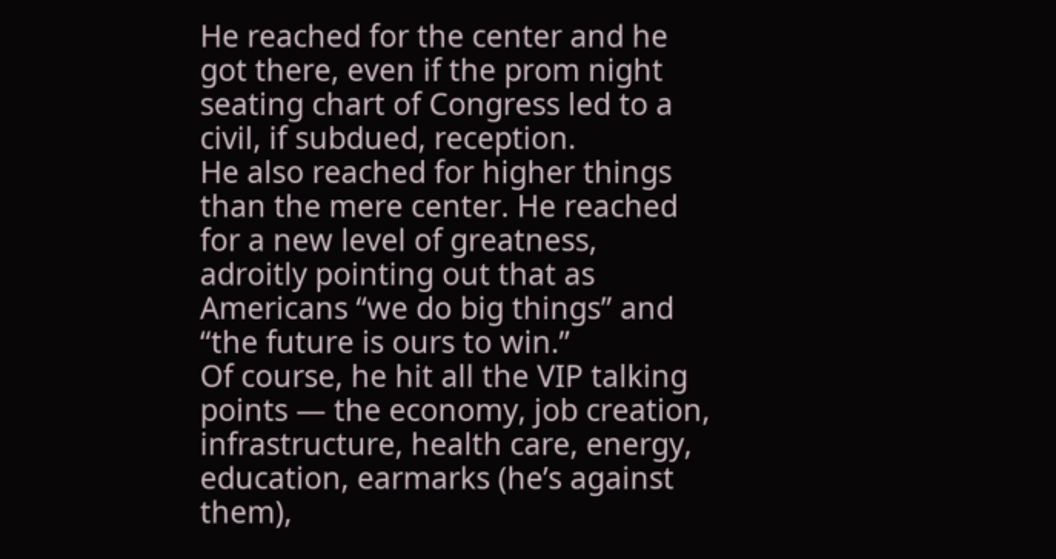He reached for the center and he got there, even if the prom night seating chart of Congress led to a civil, if subdued, reception.
He also reached for higher things than the mere center. He reached for a new level of greatness, adroitly pointing out that as Americans “we do big things” and “the future is ours to win.”
Of course, he hit all the VIP talking points — the economy, job creation, infrastructure, health care, energy, education, earmarks (he’s against them),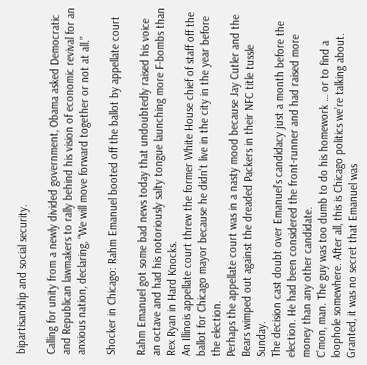bipartisanship and social security.

Calling for unity from a newly divided government, Obama asked Democratic and Republican lawmakers to rally behind his vision of economic revival for an anxious nation, declaring, “We will move forward together or not at all.”

Shocker in Chicago: Rahm Emanuel booted off the ballot by appellate court

Rahm Emanuel got some bad news today that undoubtedly raised his voice an octave and had his notoriously salty tongue launching more F-bombs than Rex Ryan in Hard Knocks.
An Illinois appellate court threw the former White House chief of staff off the ballot for Chicago mayor because he didn’t live in the city in the year before the election.
Perhaps the appellate court was in a nasty mood because Jay Cutler and the Bears wimped out against the dreaded Packers in their NFC title tussle Sunday.
The decision cast doubt over Emanuel’s candidacy just a month before the election. He had been considered the front-runner and had raised more money than any other candidate.
C’mon, man. The guy was too dumb to do his homework … or to find a loophole somewhere. After all, this is Chicago politics we’re talking about.
Granted, it was no secret that Emanuel was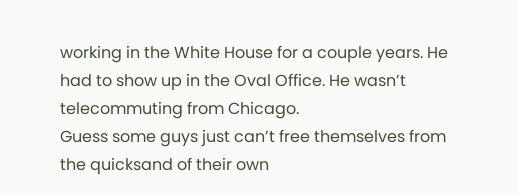working in the White House for a couple years. He had to show up in the Oval Office. He wasn’t telecommuting from Chicago.
Guess some guys just can’t free themselves from the quicksand of their own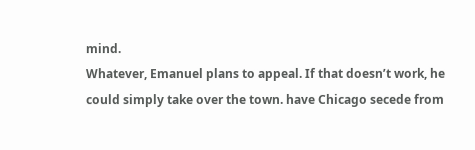mind.
Whatever, Emanuel plans to appeal. If that doesn’t work, he could simply take over the town. have Chicago secede from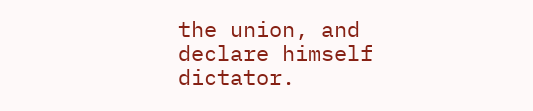the union, and declare himself dictator.